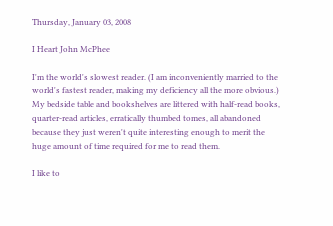Thursday, January 03, 2008

I Heart John McPhee

I'm the world's slowest reader. (I am inconveniently married to the world's fastest reader, making my deficiency all the more obvious.) My bedside table and bookshelves are littered with half-read books, quarter-read articles, erratically thumbed tomes, all abandoned because they just weren't quite interesting enough to merit the huge amount of time required for me to read them.

I like to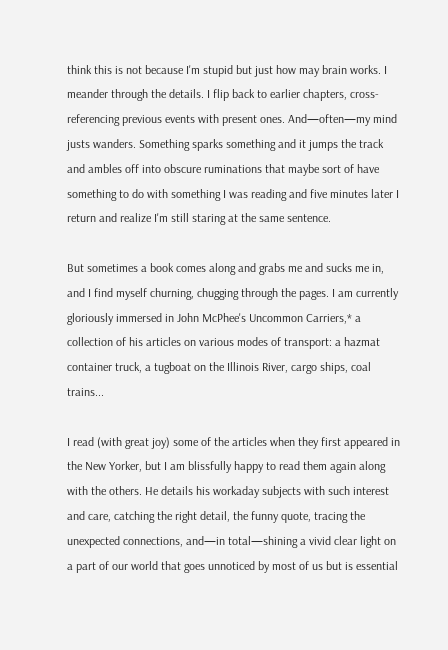think this is not because I'm stupid but just how may brain works. I meander through the details. I flip back to earlier chapters, cross-referencing previous events with present ones. And—often—my mind justs wanders. Something sparks something and it jumps the track and ambles off into obscure ruminations that maybe sort of have something to do with something I was reading and five minutes later I return and realize I'm still staring at the same sentence.

But sometimes a book comes along and grabs me and sucks me in, and I find myself churning, chugging through the pages. I am currently gloriously immersed in John McPhee's Uncommon Carriers,* a collection of his articles on various modes of transport: a hazmat container truck, a tugboat on the Illinois River, cargo ships, coal trains...

I read (with great joy) some of the articles when they first appeared in the New Yorker, but I am blissfully happy to read them again along with the others. He details his workaday subjects with such interest and care, catching the right detail, the funny quote, tracing the unexpected connections, and—in total—shining a vivid clear light on a part of our world that goes unnoticed by most of us but is essential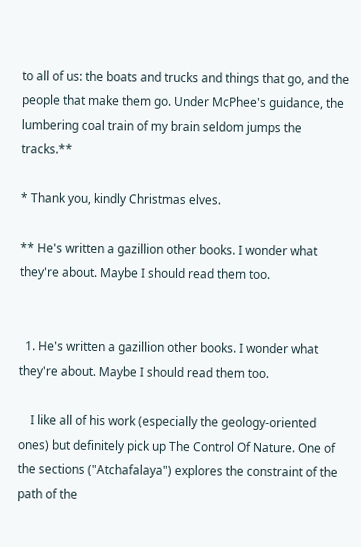to all of us: the boats and trucks and things that go, and the people that make them go. Under McPhee's guidance, the lumbering coal train of my brain seldom jumps the tracks.**

* Thank you, kindly Christmas elves.

** He's written a gazillion other books. I wonder what they're about. Maybe I should read them too.


  1. He's written a gazillion other books. I wonder what they're about. Maybe I should read them too.

    I like all of his work (especially the geology-oriented ones) but definitely pick up The Control Of Nature. One of the sections ("Atchafalaya") explores the constraint of the path of the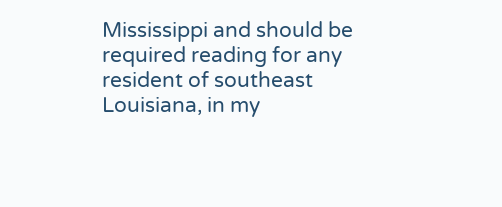Mississippi and should be required reading for any resident of southeast Louisiana, in my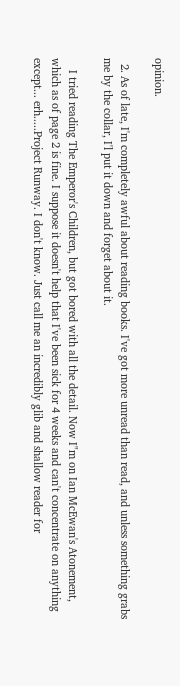opinion.

  2. As of late, I'm completely awful about reading books. I've got more unread than read, and unless something grabs me by the collar, I'l put it down and forget about it.

    I tried reading The Emperor's Children, but got bored with all the detail. Now I"m on Ian McEwan's Atonement, which as of page 2 is fine. I suppose it doesn't help that I've been sick for 4 weeks and can't concentrate on anything except... erh.....Project Runway. I don't know. Just call me an incredibly glib and shallow reader for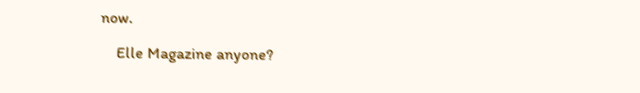now.

    Elle Magazine anyone?